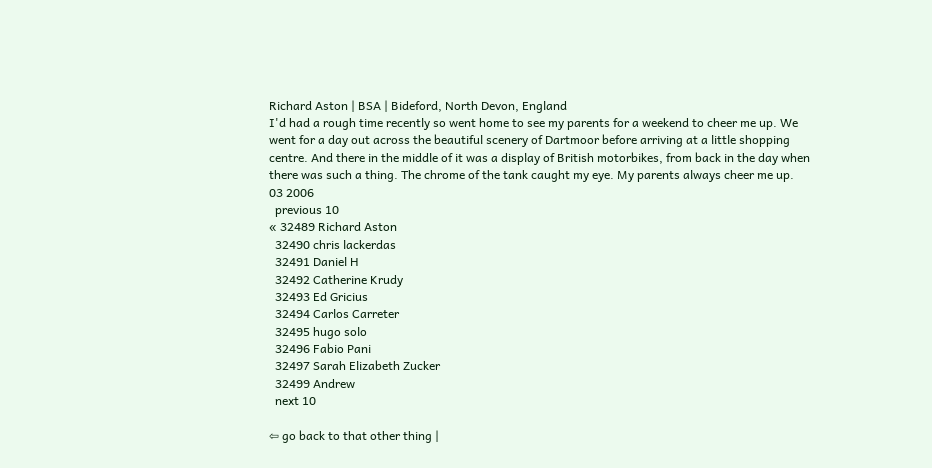Richard Aston | BSA | Bideford, North Devon, England
I'd had a rough time recently so went home to see my parents for a weekend to cheer me up. We went for a day out across the beautiful scenery of Dartmoor before arriving at a little shopping centre. And there in the middle of it was a display of British motorbikes, from back in the day when there was such a thing. The chrome of the tank caught my eye. My parents always cheer me up.
03 2006
  previous 10
« 32489 Richard Aston
  32490 chris lackerdas
  32491 Daniel H
  32492 Catherine Krudy
  32493 Ed Gricius
  32494 Carlos Carreter
  32495 hugo solo
  32496 Fabio Pani
  32497 Sarah Elizabeth Zucker
  32499 Andrew
  next 10

⇦ go back to that other thing |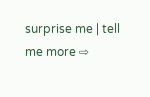surprise me | tell me more ⇨